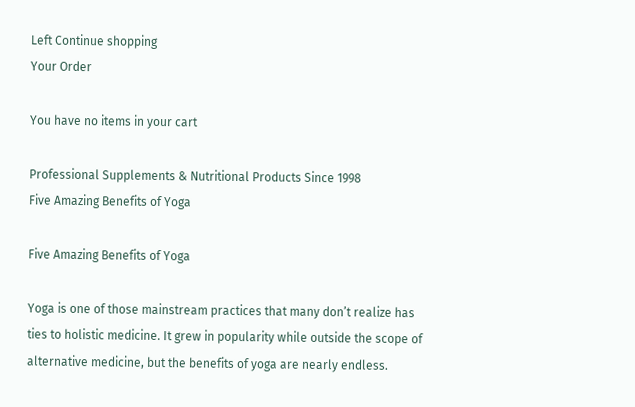Left Continue shopping
Your Order

You have no items in your cart

Professional Supplements & Nutritional Products Since 1998
Five Amazing Benefits of Yoga

Five Amazing Benefits of Yoga

Yoga is one of those mainstream practices that many don’t realize has ties to holistic medicine. It grew in popularity while outside the scope of alternative medicine, but the benefits of yoga are nearly endless.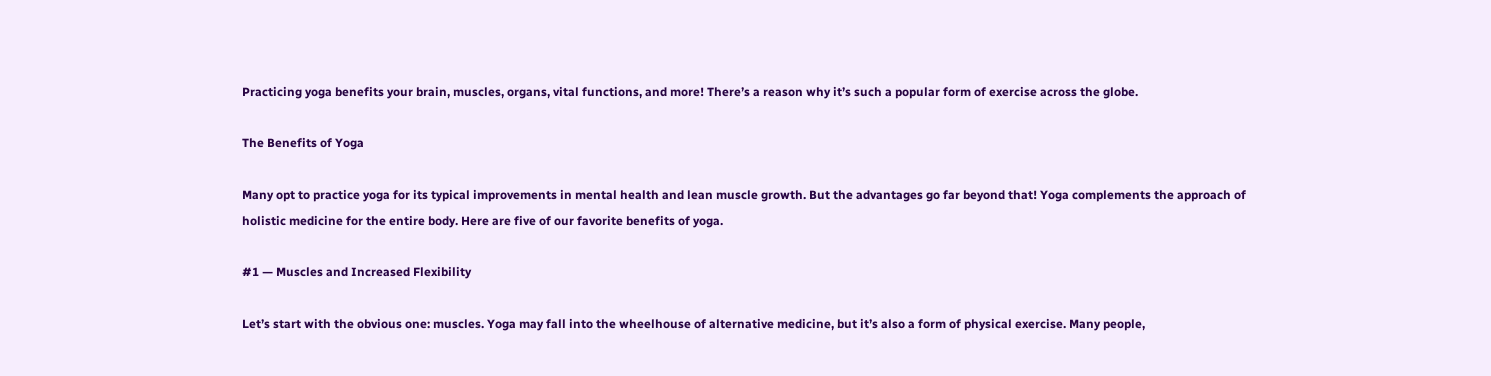Practicing yoga benefits your brain, muscles, organs, vital functions, and more! There’s a reason why it’s such a popular form of exercise across the globe.

The Benefits of Yoga

Many opt to practice yoga for its typical improvements in mental health and lean muscle growth. But the advantages go far beyond that! Yoga complements the approach of holistic medicine for the entire body. Here are five of our favorite benefits of yoga.

#1 — Muscles and Increased Flexibility

Let’s start with the obvious one: muscles. Yoga may fall into the wheelhouse of alternative medicine, but it’s also a form of physical exercise. Many people,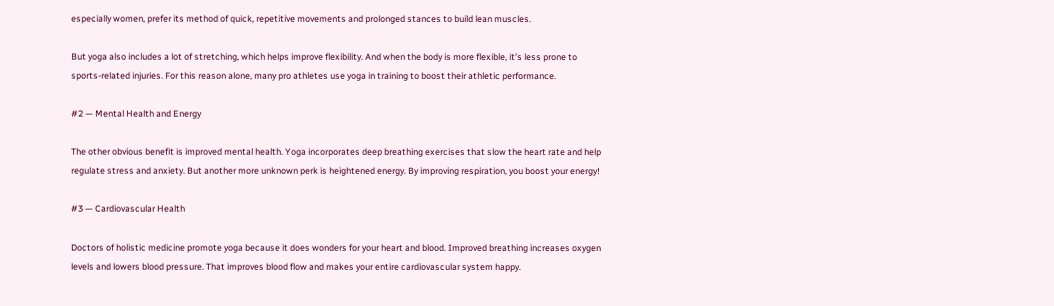especially women, prefer its method of quick, repetitive movements and prolonged stances to build lean muscles.

But yoga also includes a lot of stretching, which helps improve flexibility. And when the body is more flexible, it’s less prone to sports-related injuries. For this reason alone, many pro athletes use yoga in training to boost their athletic performance.

#2 — Mental Health and Energy

The other obvious benefit is improved mental health. Yoga incorporates deep breathing exercises that slow the heart rate and help regulate stress and anxiety. But another more unknown perk is heightened energy. By improving respiration, you boost your energy!

#3 — Cardiovascular Health

Doctors of holistic medicine promote yoga because it does wonders for your heart and blood. Improved breathing increases oxygen levels and lowers blood pressure. That improves blood flow and makes your entire cardiovascular system happy.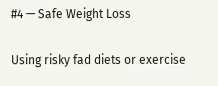#4 — Safe Weight Loss

Using risky fad diets or exercise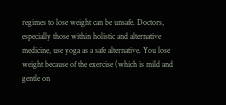regimes to lose weight can be unsafe. Doctors, especially those within holistic and alternative medicine, use yoga as a safe alternative. You lose weight because of the exercise (which is mild and gentle on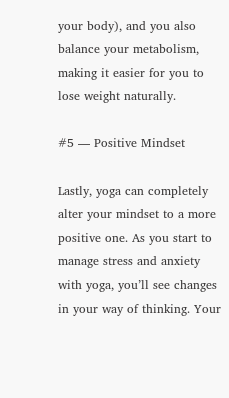your body), and you also balance your metabolism, making it easier for you to lose weight naturally.

#5 — Positive Mindset

Lastly, yoga can completely alter your mindset to a more positive one. As you start to manage stress and anxiety with yoga, you’ll see changes in your way of thinking. Your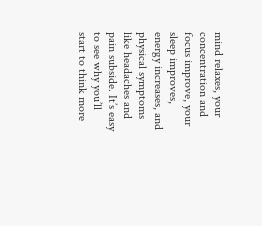mind relaxes, your concentration and focus improve, your sleep improves, energy increases, and physical symptoms like headaches and pain subside. It’s easy to see why you’ll start to think more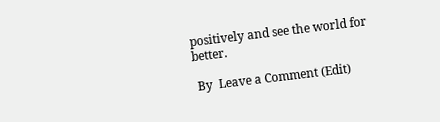positively and see the world for better.

 By  Leave a Comment (Edit)